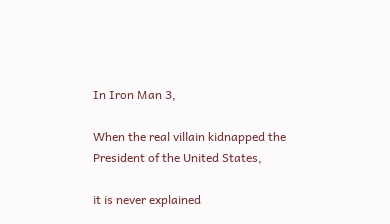In Iron Man 3,

When the real villain kidnapped the President of the United States,

it is never explained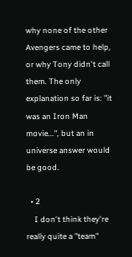why none of the other Avengers came to help, or why Tony didn't call them. The only explanation so far is: "it was an Iron Man movie...", but an in universe answer would be good.

  • 2
    I don't think they're really quite a "team"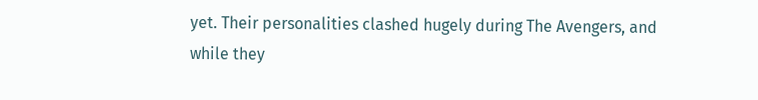yet. Their personalities clashed hugely during The Avengers, and while they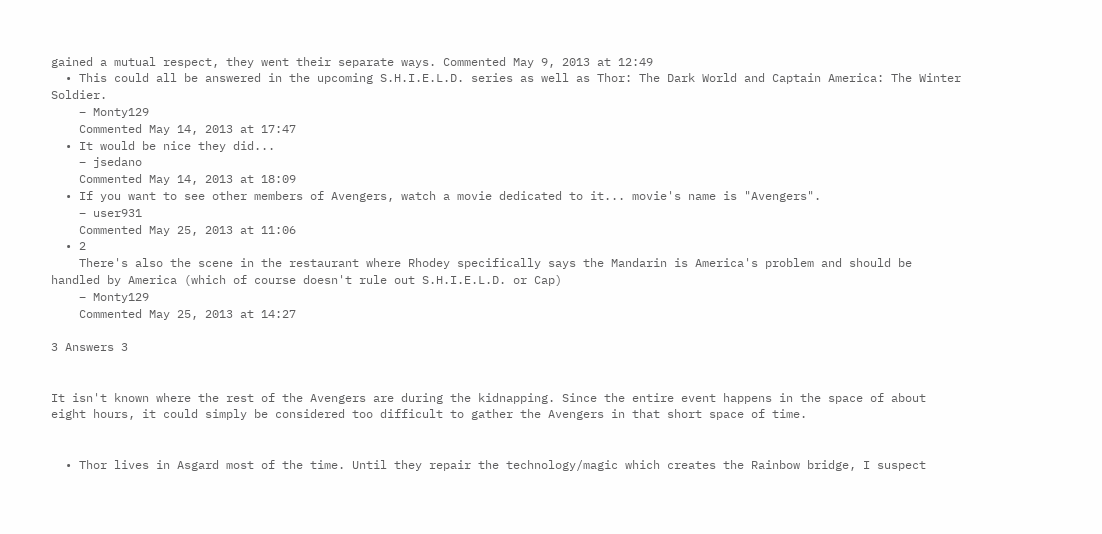gained a mutual respect, they went their separate ways. Commented May 9, 2013 at 12:49
  • This could all be answered in the upcoming S.H.I.E.L.D. series as well as Thor: The Dark World and Captain America: The Winter Soldier.
    – Monty129
    Commented May 14, 2013 at 17:47
  • It would be nice they did...
    – jsedano
    Commented May 14, 2013 at 18:09
  • If you want to see other members of Avengers, watch a movie dedicated to it... movie's name is "Avengers".
    – user931
    Commented May 25, 2013 at 11:06
  • 2
    There's also the scene in the restaurant where Rhodey specifically says the Mandarin is America's problem and should be handled by America (which of course doesn't rule out S.H.I.E.L.D. or Cap)
    – Monty129
    Commented May 25, 2013 at 14:27

3 Answers 3


It isn't known where the rest of the Avengers are during the kidnapping. Since the entire event happens in the space of about eight hours, it could simply be considered too difficult to gather the Avengers in that short space of time.


  • Thor lives in Asgard most of the time. Until they repair the technology/magic which creates the Rainbow bridge, I suspect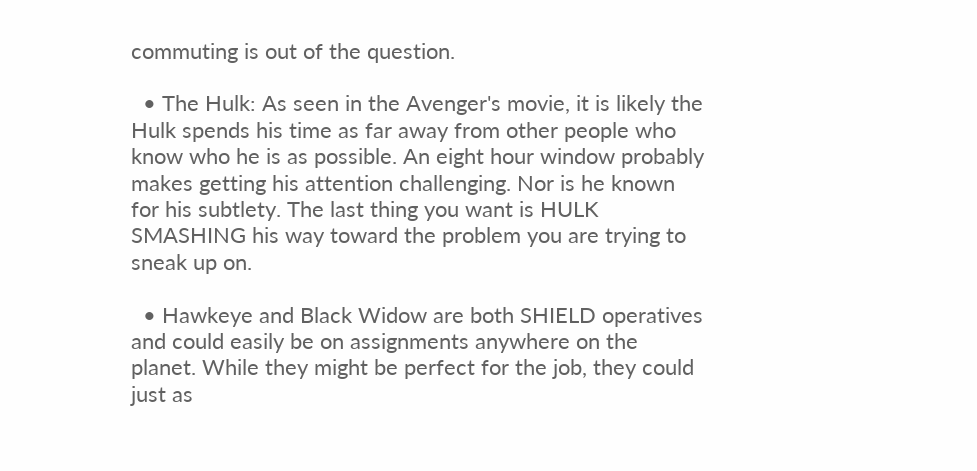commuting is out of the question.

  • The Hulk: As seen in the Avenger's movie, it is likely the Hulk spends his time as far away from other people who know who he is as possible. An eight hour window probably makes getting his attention challenging. Nor is he known for his subtlety. The last thing you want is HULK SMASHING his way toward the problem you are trying to sneak up on.

  • Hawkeye and Black Widow are both SHIELD operatives and could easily be on assignments anywhere on the planet. While they might be perfect for the job, they could just as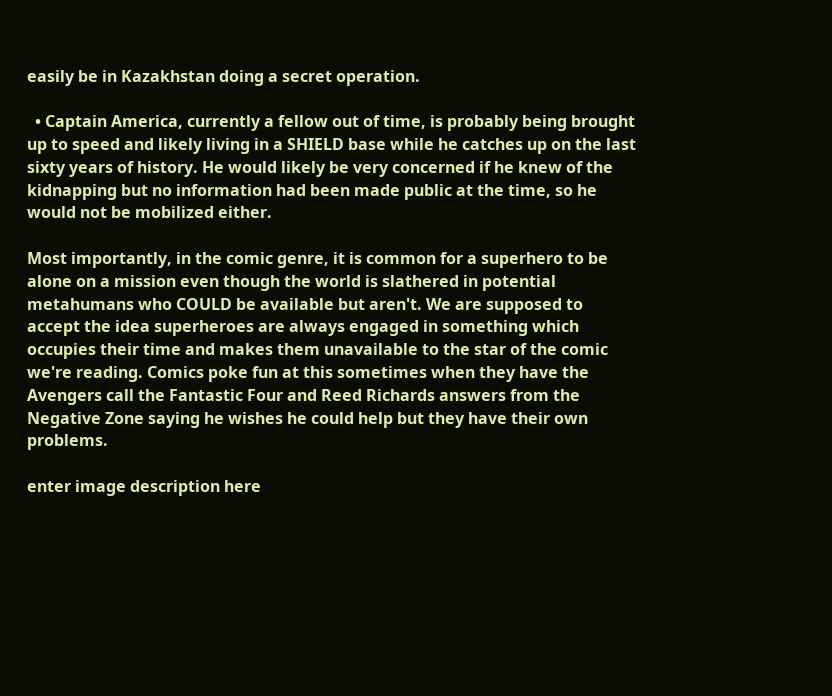easily be in Kazakhstan doing a secret operation.

  • Captain America, currently a fellow out of time, is probably being brought up to speed and likely living in a SHIELD base while he catches up on the last sixty years of history. He would likely be very concerned if he knew of the kidnapping but no information had been made public at the time, so he would not be mobilized either.

Most importantly, in the comic genre, it is common for a superhero to be alone on a mission even though the world is slathered in potential metahumans who COULD be available but aren't. We are supposed to accept the idea superheroes are always engaged in something which occupies their time and makes them unavailable to the star of the comic we're reading. Comics poke fun at this sometimes when they have the Avengers call the Fantastic Four and Reed Richards answers from the Negative Zone saying he wishes he could help but they have their own problems.

enter image description here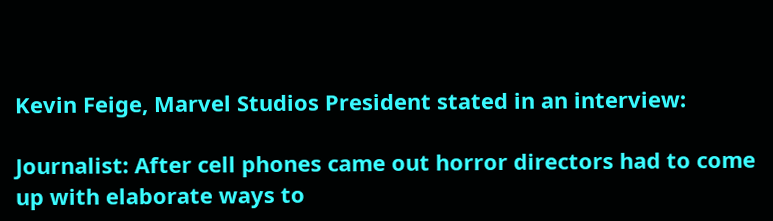Kevin Feige, Marvel Studios President stated in an interview:

Journalist: After cell phones came out horror directors had to come up with elaborate ways to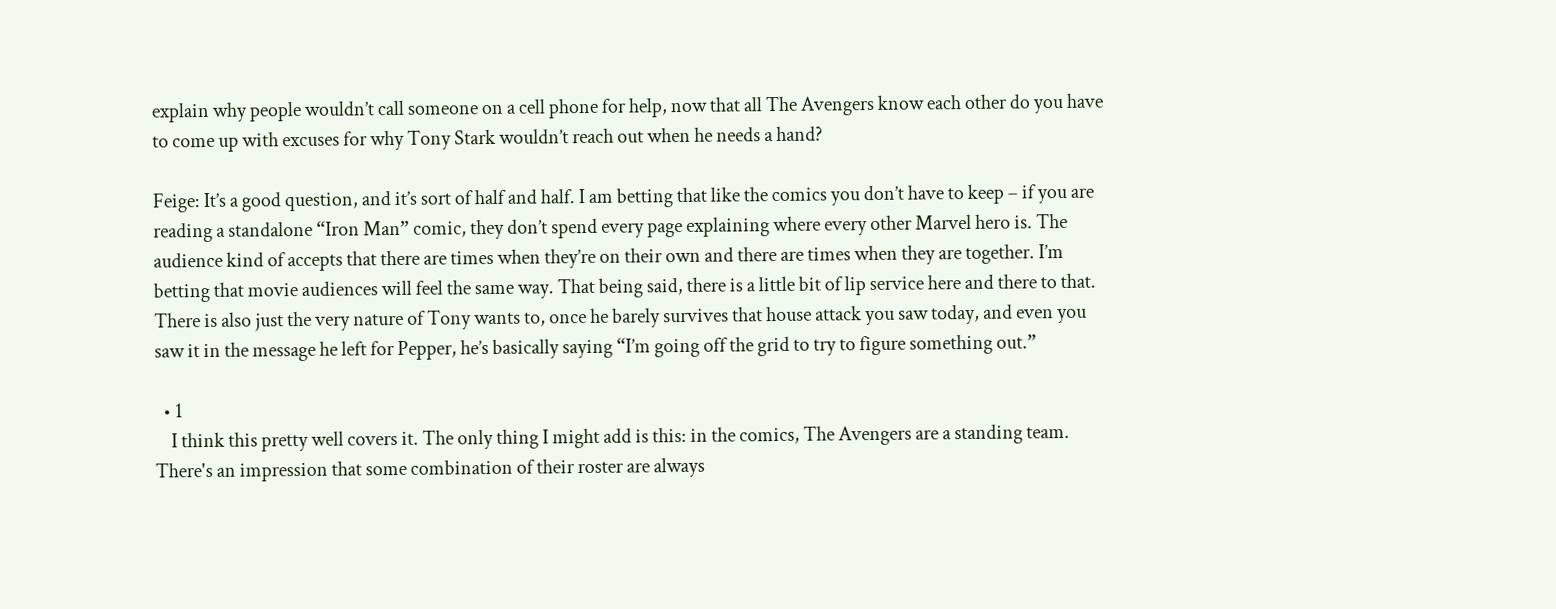explain why people wouldn’t call someone on a cell phone for help, now that all The Avengers know each other do you have to come up with excuses for why Tony Stark wouldn’t reach out when he needs a hand?

Feige: It’s a good question, and it’s sort of half and half. I am betting that like the comics you don’t have to keep – if you are reading a standalone “Iron Man” comic, they don’t spend every page explaining where every other Marvel hero is. The audience kind of accepts that there are times when they’re on their own and there are times when they are together. I’m betting that movie audiences will feel the same way. That being said, there is a little bit of lip service here and there to that. There is also just the very nature of Tony wants to, once he barely survives that house attack you saw today, and even you saw it in the message he left for Pepper, he’s basically saying “I’m going off the grid to try to figure something out.”

  • 1
    I think this pretty well covers it. The only thing I might add is this: in the comics, The Avengers are a standing team. There's an impression that some combination of their roster are always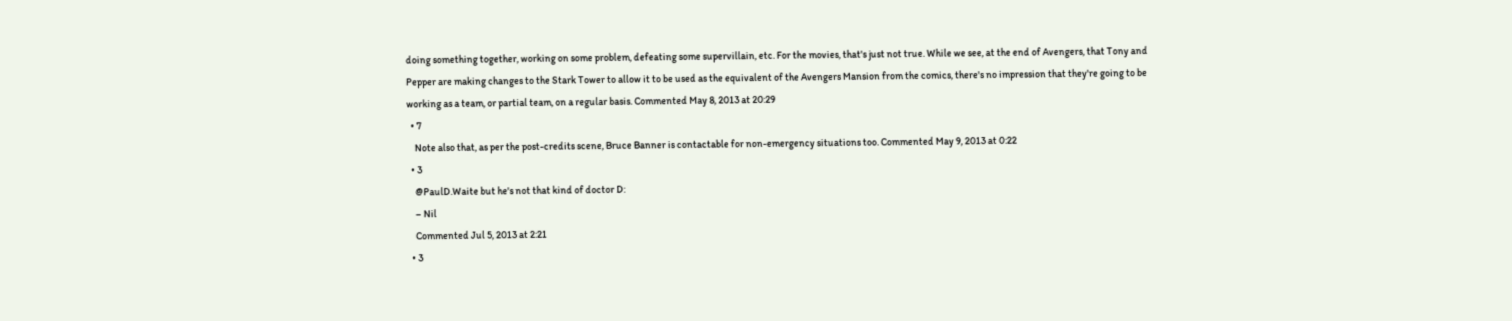doing something together, working on some problem, defeating some supervillain, etc. For the movies, that's just not true. While we see, at the end of Avengers, that Tony and Pepper are making changes to the Stark Tower to allow it to be used as the equivalent of the Avengers Mansion from the comics, there's no impression that they're going to be working as a team, or partial team, on a regular basis. Commented May 8, 2013 at 20:29
  • 7
    Note also that, as per the post-credits scene, Bruce Banner is contactable for non-emergency situations too. Commented May 9, 2013 at 0:22
  • 3
    @PaulD.Waite but he's not that kind of doctor D:
    – Nil
    Commented Jul 5, 2013 at 2:21
  • 3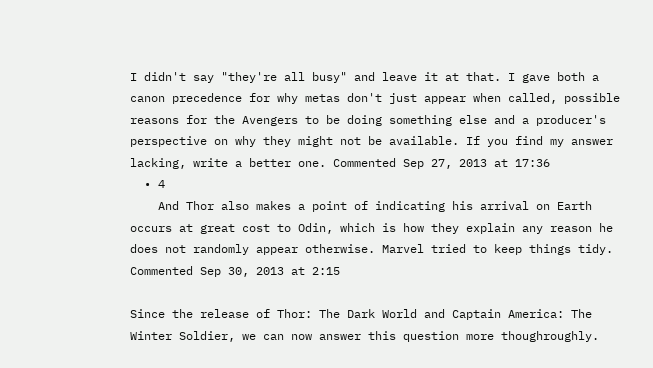I didn't say "they're all busy" and leave it at that. I gave both a canon precedence for why metas don't just appear when called, possible reasons for the Avengers to be doing something else and a producer's perspective on why they might not be available. If you find my answer lacking, write a better one. Commented Sep 27, 2013 at 17:36
  • 4
    And Thor also makes a point of indicating his arrival on Earth occurs at great cost to Odin, which is how they explain any reason he does not randomly appear otherwise. Marvel tried to keep things tidy. Commented Sep 30, 2013 at 2:15

Since the release of Thor: The Dark World and Captain America: The Winter Soldier, we can now answer this question more thoughroughly.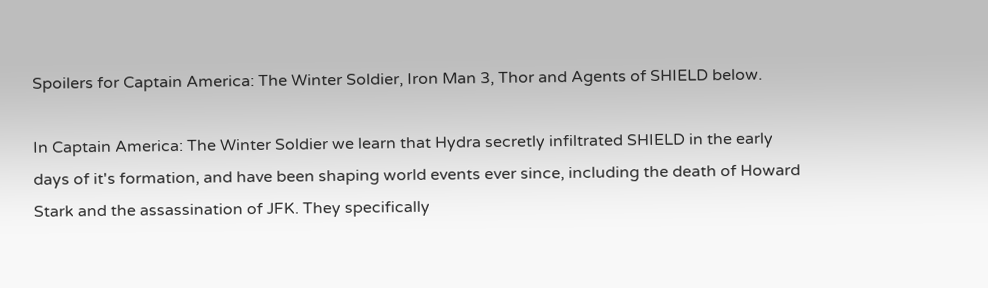Spoilers for Captain America: The Winter Soldier, Iron Man 3, Thor and Agents of SHIELD below.

In Captain America: The Winter Soldier we learn that Hydra secretly infiltrated SHIELD in the early days of it's formation, and have been shaping world events ever since, including the death of Howard Stark and the assassination of JFK. They specifically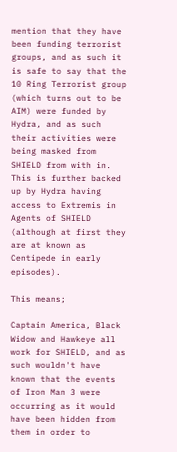mention that they have been funding terrorist groups, and as such it is safe to say that the 10 Ring Terrorist group (which turns out to be AIM) were funded by Hydra, and as such their activities were being masked from SHIELD from with in. This is further backed up by Hydra having access to Extremis in Agents of SHIELD (although at first they are at known as Centipede in early episodes).

This means;

Captain America, Black Widow and Hawkeye all work for SHIELD, and as such wouldn't have known that the events of Iron Man 3 were occurring as it would have been hidden from them in order to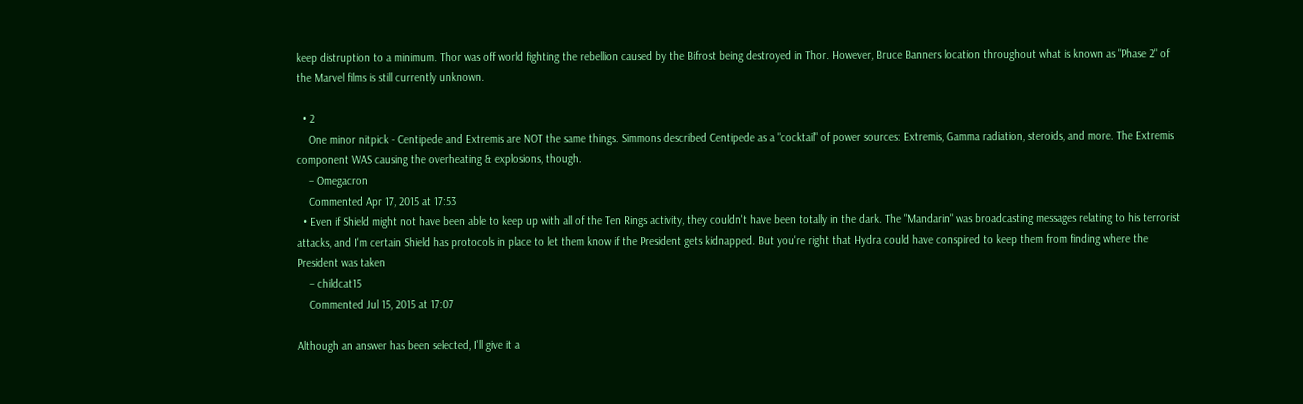keep distruption to a minimum. Thor was off world fighting the rebellion caused by the Bifrost being destroyed in Thor. However, Bruce Banners location throughout what is known as "Phase 2" of the Marvel films is still currently unknown.

  • 2
    One minor nitpick - Centipede and Extremis are NOT the same things. Simmons described Centipede as a "cocktail" of power sources: Extremis, Gamma radiation, steroids, and more. The Extremis component WAS causing the overheating & explosions, though.
    – Omegacron
    Commented Apr 17, 2015 at 17:53
  • Even if Shield might not have been able to keep up with all of the Ten Rings activity, they couldn't have been totally in the dark. The "Mandarin" was broadcasting messages relating to his terrorist attacks, and I'm certain Shield has protocols in place to let them know if the President gets kidnapped. But you're right that Hydra could have conspired to keep them from finding where the President was taken
    – childcat15
    Commented Jul 15, 2015 at 17:07

Although an answer has been selected, I'll give it a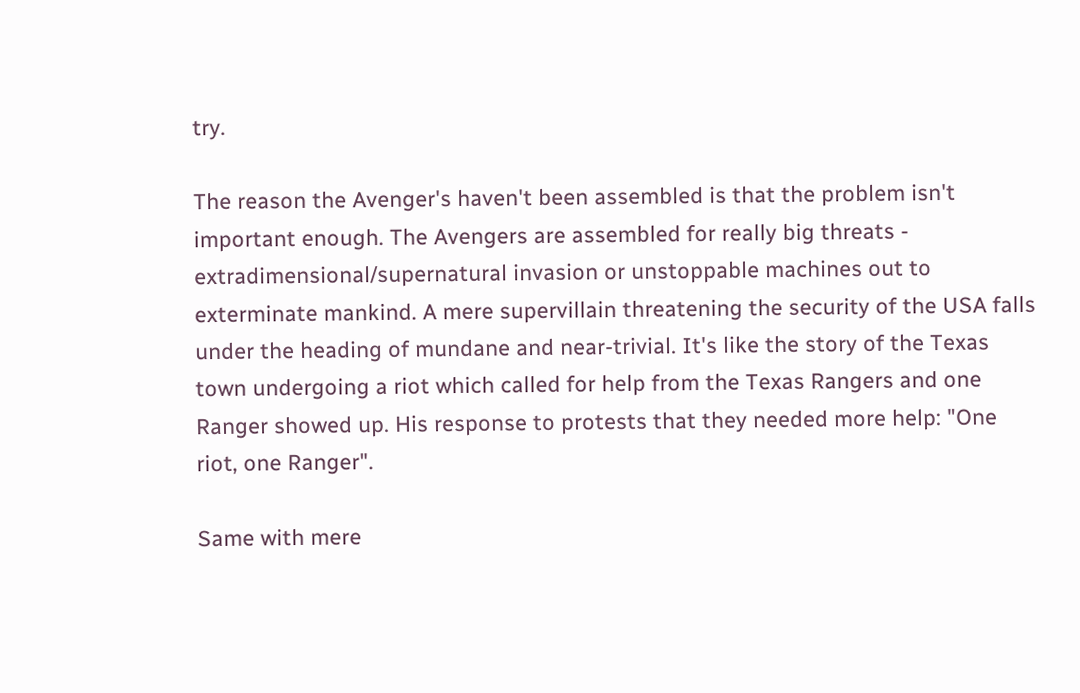try.

The reason the Avenger's haven't been assembled is that the problem isn't important enough. The Avengers are assembled for really big threats - extradimensional/supernatural invasion or unstoppable machines out to exterminate mankind. A mere supervillain threatening the security of the USA falls under the heading of mundane and near-trivial. It's like the story of the Texas town undergoing a riot which called for help from the Texas Rangers and one Ranger showed up. His response to protests that they needed more help: "One riot, one Ranger".

Same with mere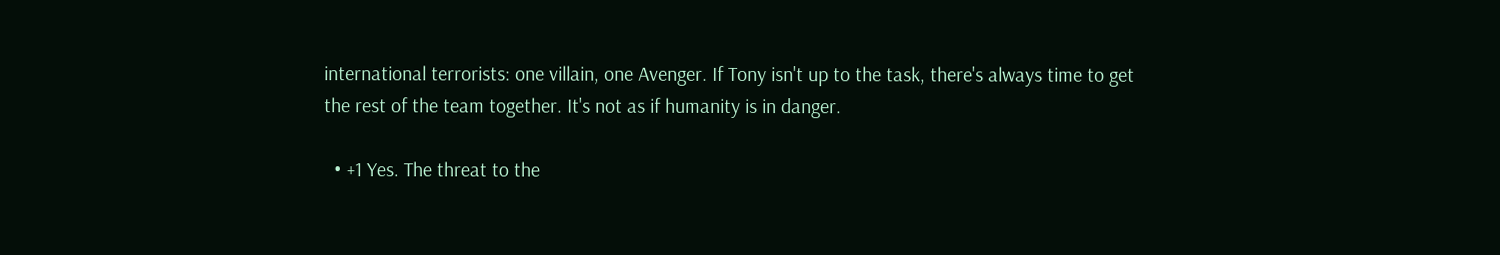international terrorists: one villain, one Avenger. If Tony isn't up to the task, there's always time to get the rest of the team together. It's not as if humanity is in danger.

  • +1 Yes. The threat to the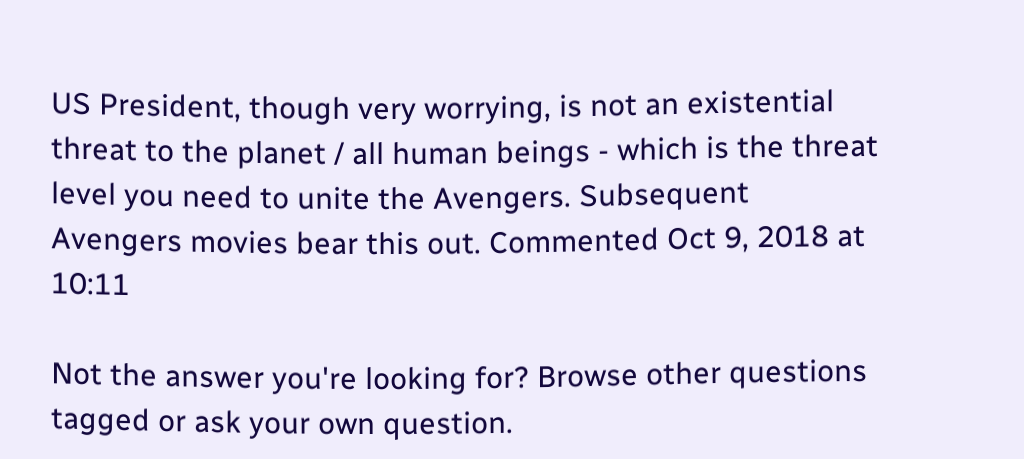US President, though very worrying, is not an existential threat to the planet / all human beings - which is the threat level you need to unite the Avengers. Subsequent Avengers movies bear this out. Commented Oct 9, 2018 at 10:11

Not the answer you're looking for? Browse other questions tagged or ask your own question.